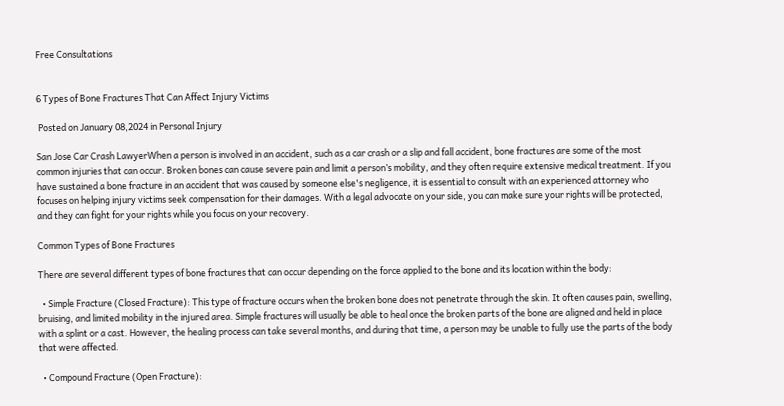Free Consultations


6 Types of Bone Fractures That Can Affect Injury Victims

 Posted on January 08,2024 in Personal Injury

San Jose Car Crash LawyerWhen a person is involved in an accident, such as a car crash or a slip and fall accident, bone fractures are some of the most common injuries that can occur. Broken bones can cause severe pain and limit a person’s mobility, and they often require extensive medical treatment. If you have sustained a bone fracture in an accident that was caused by someone else's negligence, it is essential to consult with an experienced attorney who focuses on helping injury victims seek compensation for their damages. With a legal advocate on your side, you can make sure your rights will be protected, and they can fight for your rights while you focus on your recovery.

Common Types of Bone Fractures

There are several different types of bone fractures that can occur depending on the force applied to the bone and its location within the body:

  • Simple Fracture (Closed Fracture): This type of fracture occurs when the broken bone does not penetrate through the skin. It often causes pain, swelling, bruising, and limited mobility in the injured area. Simple fractures will usually be able to heal once the broken parts of the bone are aligned and held in place with a splint or a cast. However, the healing process can take several months, and during that time, a person may be unable to fully use the parts of the body that were affected.

  • Compound Fracture (Open Fracture):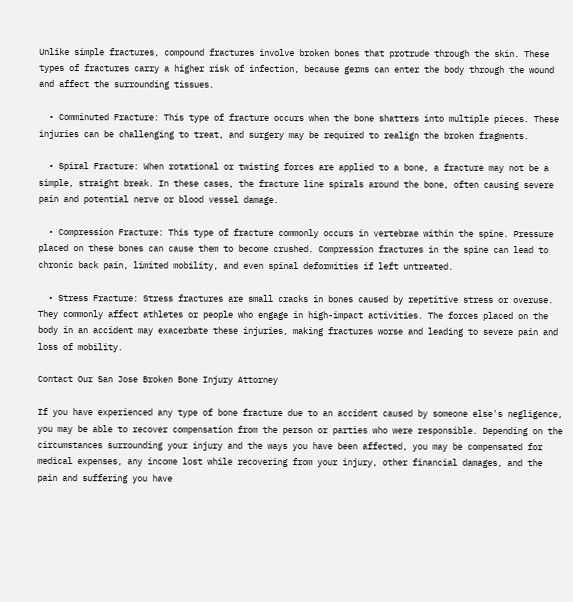Unlike simple fractures, compound fractures involve broken bones that protrude through the skin. These types of fractures carry a higher risk of infection, because germs can enter the body through the wound and affect the surrounding tissues.

  • Comminuted Fracture: This type of fracture occurs when the bone shatters into multiple pieces. These injuries can be challenging to treat, and surgery may be required to realign the broken fragments.

  • Spiral Fracture: When rotational or twisting forces are applied to a bone, a fracture may not be a simple, straight break. In these cases, the fracture line spirals around the bone, often causing severe pain and potential nerve or blood vessel damage.

  • Compression Fracture: This type of fracture commonly occurs in vertebrae within the spine. Pressure placed on these bones can cause them to become crushed. Compression fractures in the spine can lead to chronic back pain, limited mobility, and even spinal deformities if left untreated.

  • Stress Fracture: Stress fractures are small cracks in bones caused by repetitive stress or overuse. They commonly affect athletes or people who engage in high-impact activities. The forces placed on the body in an accident may exacerbate these injuries, making fractures worse and leading to severe pain and loss of mobility.

Contact Our San Jose Broken Bone Injury Attorney

If you have experienced any type of bone fracture due to an accident caused by someone else's negligence, you may be able to recover compensation from the person or parties who were responsible. Depending on the circumstances surrounding your injury and the ways you have been affected, you may be compensated for medical expenses, any income lost while recovering from your injury, other financial damages, and the pain and suffering you have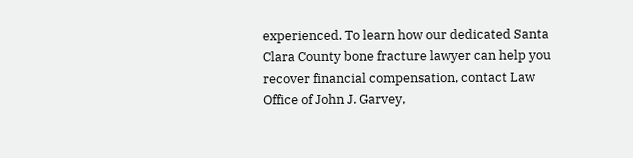experienced. To learn how our dedicated Santa Clara County bone fracture lawyer can help you recover financial compensation, contact Law Office of John J. Garvey,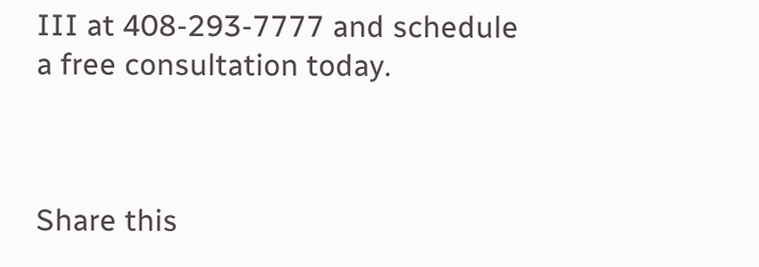III at 408-293-7777 and schedule a free consultation today.



Share this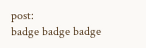post:
badge badge badge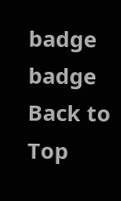badge badge
Back to Top